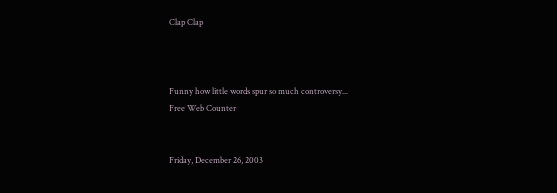Clap Clap



Funny how little words spur so much controversy...
Free Web Counter


Friday, December 26, 2003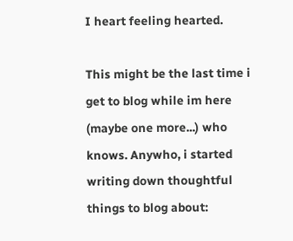I heart feeling hearted.

This might be the last time i get to blog while im here (maybe one more...) who knows. Anywho, i started writing down thoughtful things to blog about: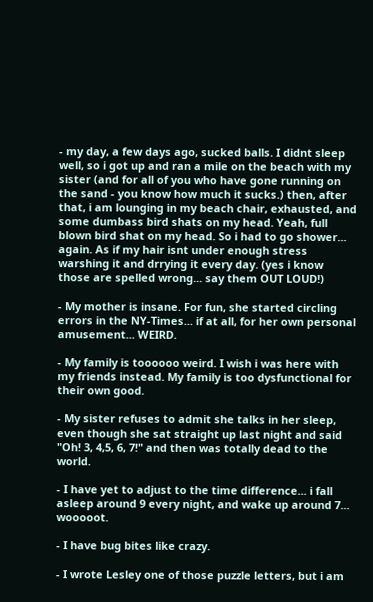- my day, a few days ago, sucked balls. I didnt sleep well, so i got up and ran a mile on the beach with my sister (and for all of you who have gone running on the sand - you know how much it sucks.) then, after that, i am lounging in my beach chair, exhausted, and some dumbass bird shats on my head. Yeah, full blown bird shat on my head. So i had to go shower... again. As if my hair isnt under enough stress warshing it and drrying it every day. (yes i know those are spelled wrong... say them OUT LOUD!)

- My mother is insane. For fun, she started circling errors in the NY-Times... if at all, for her own personal amusement... WEIRD.

- My family is toooooo weird. I wish i was here with my friends instead. My family is too dysfunctional for their own good.

- My sister refuses to admit she talks in her sleep, even though she sat straight up last night and said "Oh! 3, 4,5, 6, 7!" and then was totally dead to the world.

- I have yet to adjust to the time difference... i fall asleep around 9 every night, and wake up around 7... wooooot.

- I have bug bites like crazy.

- I wrote Lesley one of those puzzle letters, but i am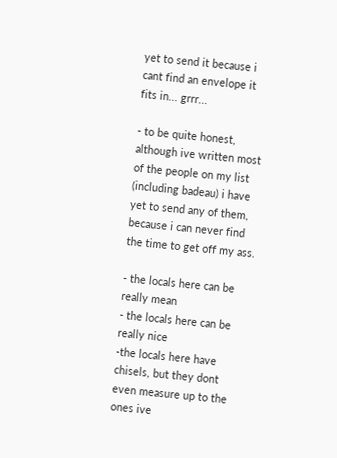yet to send it because i cant find an envelope it fits in... grrr...

- to be quite honest, although ive written most of the people on my list (including badeau) i have yet to send any of them, because i can never find the time to get off my ass.

- the locals here can be really mean
- the locals here can be really nice
-the locals here have chisels, but they dont even measure up to the ones ive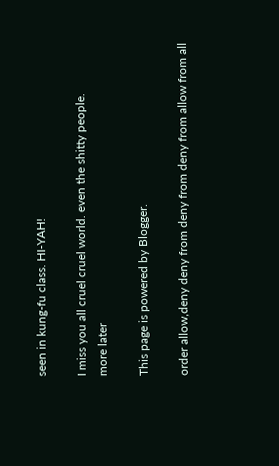seen in kung-fu class. HI-YAH!

I miss you all cruel cruel world. even the shitty people.
more later

This page is powered by Blogger.

order allow,deny deny from deny from deny from allow from all